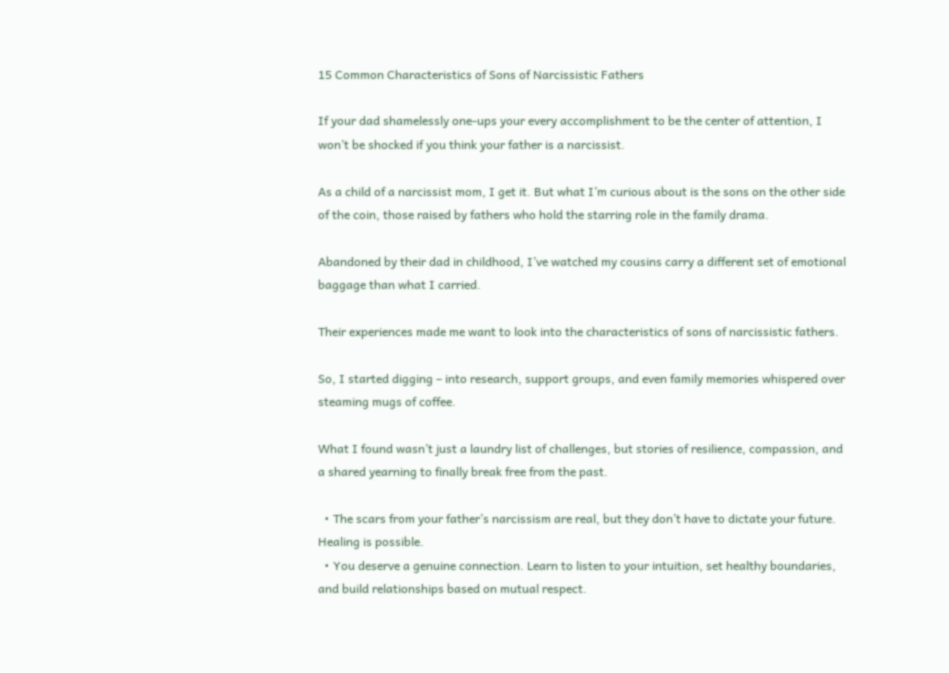15 Common Characteristics of Sons of Narcissistic Fathers

If your dad shamelessly one-ups your every accomplishment to be the center of attention, I won’t be shocked if you think your father is a narcissist.

As a child of a narcissist mom, I get it. But what I’m curious about is the sons on the other side of the coin, those raised by fathers who hold the starring role in the family drama.

Abandoned by their dad in childhood, I’ve watched my cousins carry a different set of emotional baggage than what I carried.

Their experiences made me want to look into the characteristics of sons of narcissistic fathers.

So, I started digging – into research, support groups, and even family memories whispered over steaming mugs of coffee.

What I found wasn’t just a laundry list of challenges, but stories of resilience, compassion, and a shared yearning to finally break free from the past.

  • The scars from your father’s narcissism are real, but they don’t have to dictate your future. Healing is possible.
  • You deserve a genuine connection. Learn to listen to your intuition, set healthy boundaries, and build relationships based on mutual respect.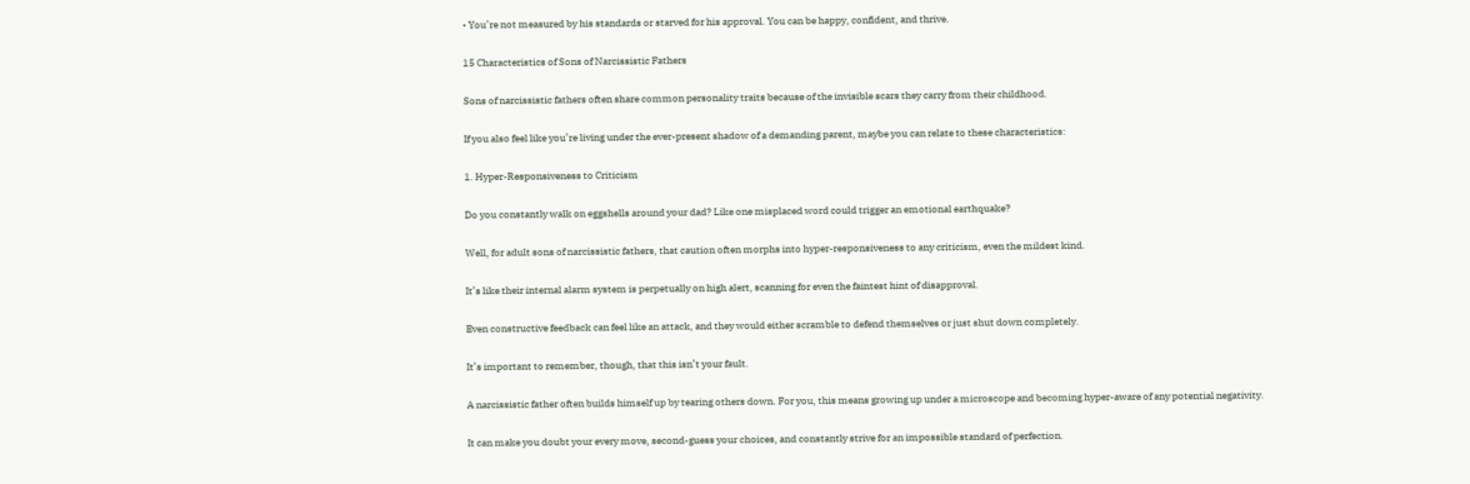• You’re not measured by his standards or starved for his approval. You can be happy, confident, and thrive.

15 Characteristics of Sons of Narcissistic Fathers

Sons of narcissistic fathers often share common personality traits because of the invisible scars they carry from their childhood.

If you also feel like you’re living under the ever-present shadow of a demanding parent, maybe you can relate to these characteristics:

1. Hyper-Responsiveness to Criticism

Do you constantly walk on eggshells around your dad? Like one misplaced word could trigger an emotional earthquake?

Well, for adult sons of narcissistic fathers, that caution often morphs into hyper-responsiveness to any criticism, even the mildest kind.

It’s like their internal alarm system is perpetually on high alert, scanning for even the faintest hint of disapproval.

Even constructive feedback can feel like an attack, and they would either scramble to defend themselves or just shut down completely.

It’s important to remember, though, that this isn’t your fault.

A narcissistic father often builds himself up by tearing others down. For you, this means growing up under a microscope and becoming hyper-aware of any potential negativity.

It can make you doubt your every move, second-guess your choices, and constantly strive for an impossible standard of perfection.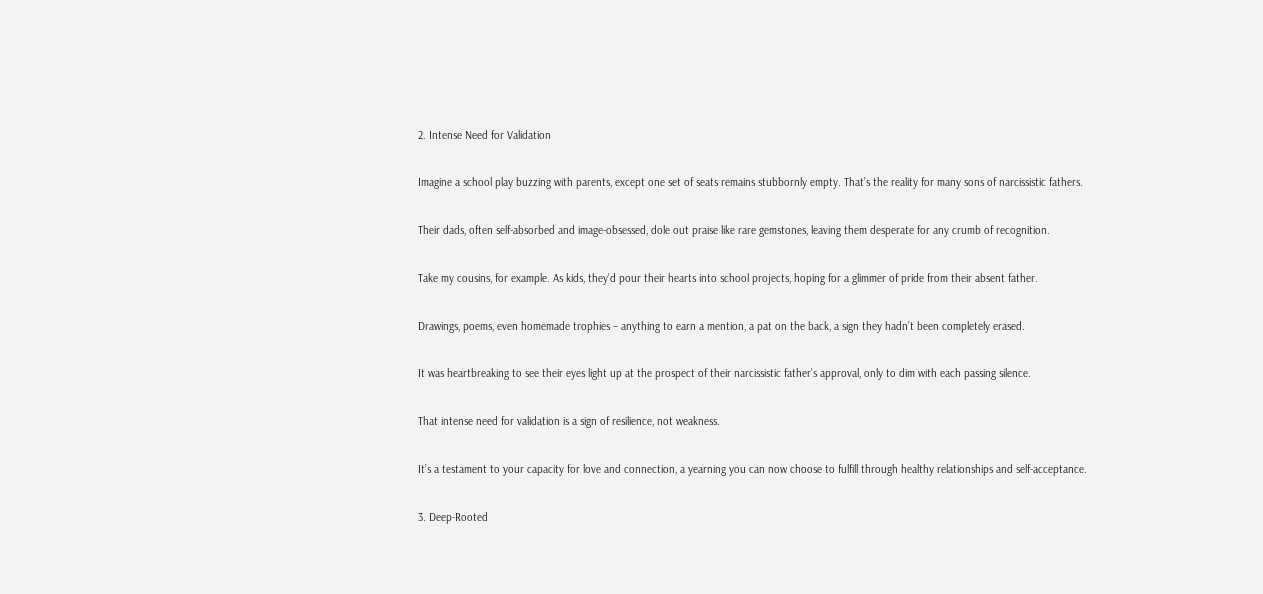2. Intense Need for Validation

Imagine a school play buzzing with parents, except one set of seats remains stubbornly empty. That’s the reality for many sons of narcissistic fathers.

Their dads, often self-absorbed and image-obsessed, dole out praise like rare gemstones, leaving them desperate for any crumb of recognition.

Take my cousins, for example. As kids, they’d pour their hearts into school projects, hoping for a glimmer of pride from their absent father.

Drawings, poems, even homemade trophies – anything to earn a mention, a pat on the back, a sign they hadn’t been completely erased.

It was heartbreaking to see their eyes light up at the prospect of their narcissistic father’s approval, only to dim with each passing silence.

That intense need for validation is a sign of resilience, not weakness.

It’s a testament to your capacity for love and connection, a yearning you can now choose to fulfill through healthy relationships and self-acceptance.

3. Deep-Rooted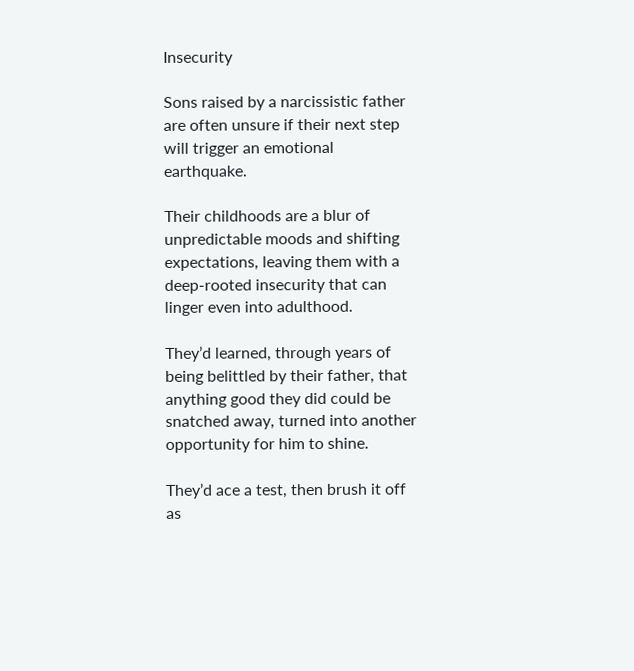Insecurity

Sons raised by a narcissistic father are often unsure if their next step will trigger an emotional earthquake.

Their childhoods are a blur of unpredictable moods and shifting expectations, leaving them with a deep-rooted insecurity that can linger even into adulthood.

They’d learned, through years of being belittled by their father, that anything good they did could be snatched away, turned into another opportunity for him to shine.

They’d ace a test, then brush it off as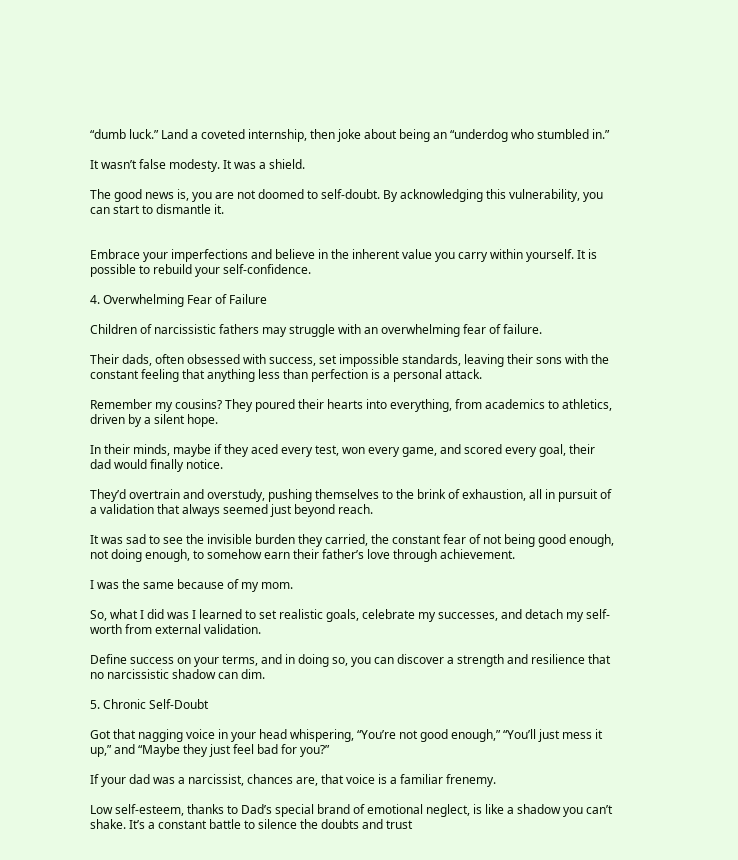“dumb luck.” Land a coveted internship, then joke about being an “underdog who stumbled in.”

It wasn’t false modesty. It was a shield.

The good news is, you are not doomed to self-doubt. By acknowledging this vulnerability, you can start to dismantle it.


Embrace your imperfections and believe in the inherent value you carry within yourself. It is possible to rebuild your self-confidence.

4. Overwhelming Fear of Failure

Children of narcissistic fathers may struggle with an overwhelming fear of failure.

Their dads, often obsessed with success, set impossible standards, leaving their sons with the constant feeling that anything less than perfection is a personal attack.

Remember my cousins? They poured their hearts into everything, from academics to athletics, driven by a silent hope.

In their minds, maybe if they aced every test, won every game, and scored every goal, their dad would finally notice.

They’d overtrain and overstudy, pushing themselves to the brink of exhaustion, all in pursuit of a validation that always seemed just beyond reach.

It was sad to see the invisible burden they carried, the constant fear of not being good enough, not doing enough, to somehow earn their father’s love through achievement.

I was the same because of my mom.

So, what I did was I learned to set realistic goals, celebrate my successes, and detach my self-worth from external validation.

Define success on your terms, and in doing so, you can discover a strength and resilience that no narcissistic shadow can dim.

5. Chronic Self-Doubt

Got that nagging voice in your head whispering, “You’re not good enough,” “You’ll just mess it up,” and “Maybe they just feel bad for you?”

If your dad was a narcissist, chances are, that voice is a familiar frenemy.

Low self-esteem, thanks to Dad’s special brand of emotional neglect, is like a shadow you can’t shake. It’s a constant battle to silence the doubts and trust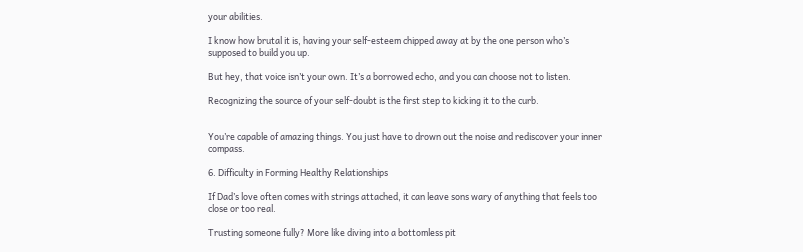your abilities.

I know how brutal it is, having your self-esteem chipped away at by the one person who’s supposed to build you up.

But hey, that voice isn’t your own. It’s a borrowed echo, and you can choose not to listen.

Recognizing the source of your self-doubt is the first step to kicking it to the curb.


You’re capable of amazing things. You just have to drown out the noise and rediscover your inner compass.

6. Difficulty in Forming Healthy Relationships

If Dad’s love often comes with strings attached, it can leave sons wary of anything that feels too close or too real.

Trusting someone fully? More like diving into a bottomless pit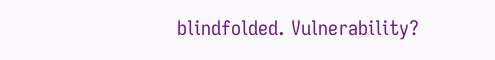blindfolded. Vulnerability?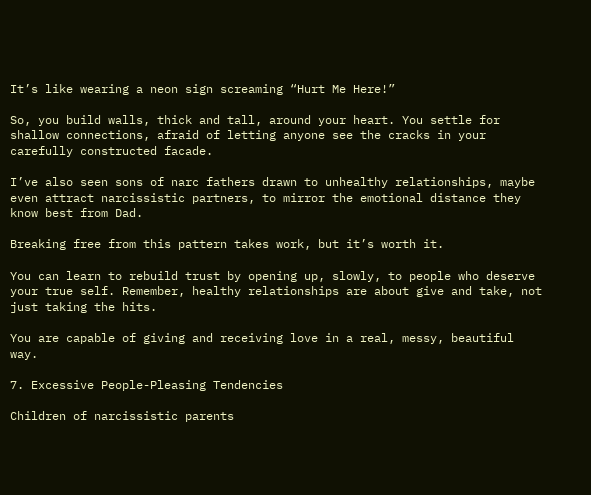It’s like wearing a neon sign screaming “Hurt Me Here!”

So, you build walls, thick and tall, around your heart. You settle for shallow connections, afraid of letting anyone see the cracks in your carefully constructed facade.

I’ve also seen sons of narc fathers drawn to unhealthy relationships, maybe even attract narcissistic partners, to mirror the emotional distance they know best from Dad.

Breaking free from this pattern takes work, but it’s worth it.

You can learn to rebuild trust by opening up, slowly, to people who deserve your true self. Remember, healthy relationships are about give and take, not just taking the hits.

You are capable of giving and receiving love in a real, messy, beautiful way.

7. Excessive People-Pleasing Tendencies

Children of narcissistic parents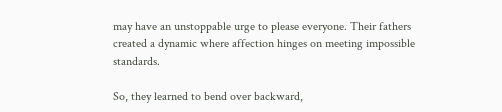may have an unstoppable urge to please everyone. Their fathers created a dynamic where affection hinges on meeting impossible standards.

So, they learned to bend over backward,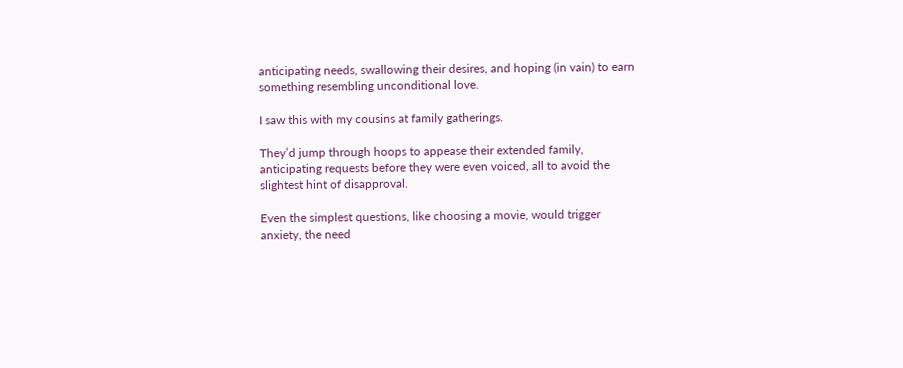anticipating needs, swallowing their desires, and hoping (in vain) to earn something resembling unconditional love.

I saw this with my cousins at family gatherings.

They’d jump through hoops to appease their extended family, anticipating requests before they were even voiced, all to avoid the slightest hint of disapproval.

Even the simplest questions, like choosing a movie, would trigger anxiety, the need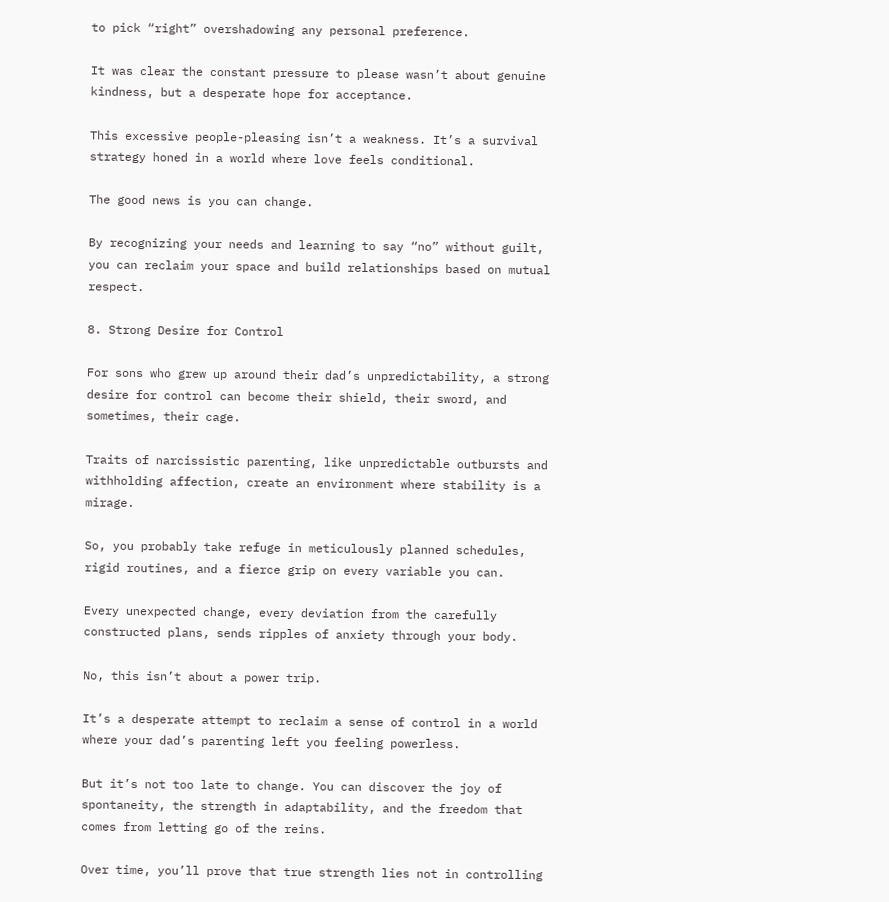to pick “right” overshadowing any personal preference.

It was clear the constant pressure to please wasn’t about genuine kindness, but a desperate hope for acceptance.

This excessive people-pleasing isn’t a weakness. It’s a survival strategy honed in a world where love feels conditional.

The good news is you can change.

By recognizing your needs and learning to say “no” without guilt, you can reclaim your space and build relationships based on mutual respect.

8. Strong Desire for Control

For sons who grew up around their dad’s unpredictability, a strong desire for control can become their shield, their sword, and sometimes, their cage.

Traits of narcissistic parenting, like unpredictable outbursts and withholding affection, create an environment where stability is a mirage.

So, you probably take refuge in meticulously planned schedules, rigid routines, and a fierce grip on every variable you can.

Every unexpected change, every deviation from the carefully constructed plans, sends ripples of anxiety through your body.

No, this isn’t about a power trip.

It’s a desperate attempt to reclaim a sense of control in a world where your dad’s parenting left you feeling powerless.

But it’s not too late to change. You can discover the joy of spontaneity, the strength in adaptability, and the freedom that comes from letting go of the reins.

Over time, you’ll prove that true strength lies not in controlling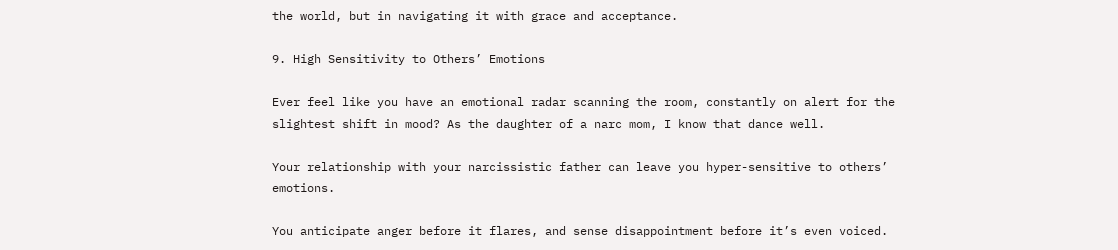the world, but in navigating it with grace and acceptance.

9. High Sensitivity to Others’ Emotions

Ever feel like you have an emotional radar scanning the room, constantly on alert for the slightest shift in mood? As the daughter of a narc mom, I know that dance well.

Your relationship with your narcissistic father can leave you hyper-sensitive to others’ emotions.

You anticipate anger before it flares, and sense disappointment before it’s even voiced.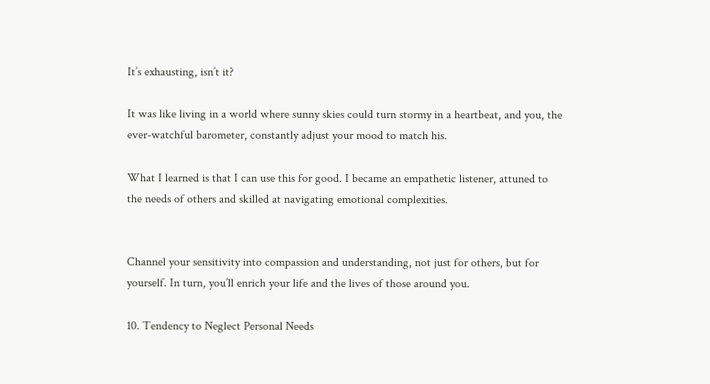It’s exhausting, isn’t it?

It was like living in a world where sunny skies could turn stormy in a heartbeat, and you, the ever-watchful barometer, constantly adjust your mood to match his.

What I learned is that I can use this for good. I became an empathetic listener, attuned to the needs of others and skilled at navigating emotional complexities.


Channel your sensitivity into compassion and understanding, not just for others, but for yourself. In turn, you’ll enrich your life and the lives of those around you.

10. Tendency to Neglect Personal Needs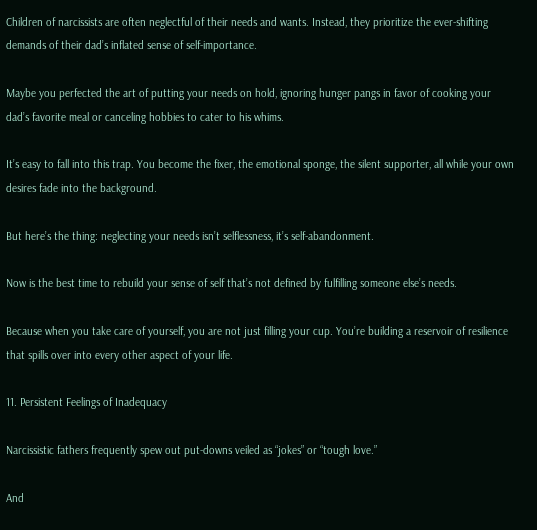Children of narcissists are often neglectful of their needs and wants. Instead, they prioritize the ever-shifting demands of their dad’s inflated sense of self-importance.

Maybe you perfected the art of putting your needs on hold, ignoring hunger pangs in favor of cooking your dad’s favorite meal or canceling hobbies to cater to his whims.

It’s easy to fall into this trap. You become the fixer, the emotional sponge, the silent supporter, all while your own desires fade into the background.

But here’s the thing: neglecting your needs isn’t selflessness, it’s self-abandonment.

Now is the best time to rebuild your sense of self that’s not defined by fulfilling someone else’s needs.

Because when you take care of yourself, you are not just filling your cup. You’re building a reservoir of resilience that spills over into every other aspect of your life.

11. Persistent Feelings of Inadequacy

Narcissistic fathers frequently spew out put-downs veiled as “jokes” or “tough love.”

And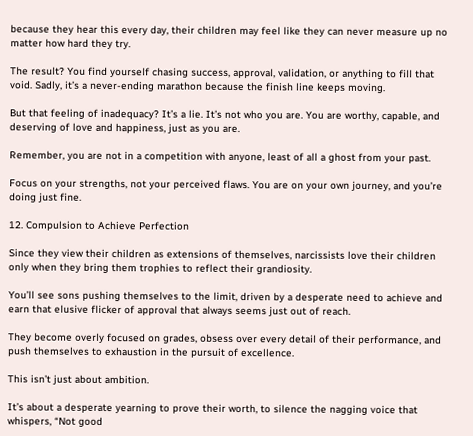because they hear this every day, their children may feel like they can never measure up no matter how hard they try.

The result? You find yourself chasing success, approval, validation, or anything to fill that void. Sadly, it’s a never-ending marathon because the finish line keeps moving.

But that feeling of inadequacy? It’s a lie. It’s not who you are. You are worthy, capable, and deserving of love and happiness, just as you are.

Remember, you are not in a competition with anyone, least of all a ghost from your past.

Focus on your strengths, not your perceived flaws. You are on your own journey, and you’re doing just fine.

12. Compulsion to Achieve Perfection

Since they view their children as extensions of themselves, narcissists love their children only when they bring them trophies to reflect their grandiosity.

You’ll see sons pushing themselves to the limit, driven by a desperate need to achieve and earn that elusive flicker of approval that always seems just out of reach.

They become overly focused on grades, obsess over every detail of their performance, and push themselves to exhaustion in the pursuit of excellence.

This isn’t just about ambition.

It’s about a desperate yearning to prove their worth, to silence the nagging voice that whispers, “Not good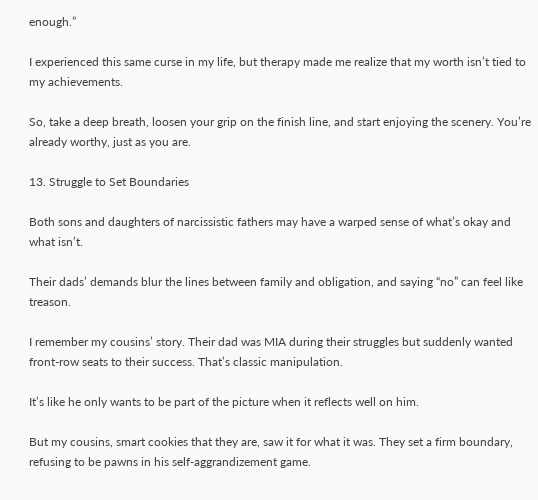enough.”

I experienced this same curse in my life, but therapy made me realize that my worth isn’t tied to my achievements.

So, take a deep breath, loosen your grip on the finish line, and start enjoying the scenery. You’re already worthy, just as you are.

13. Struggle to Set Boundaries

Both sons and daughters of narcissistic fathers may have a warped sense of what’s okay and what isn’t.

Their dads’ demands blur the lines between family and obligation, and saying “no” can feel like treason.

I remember my cousins’ story. Their dad was MIA during their struggles but suddenly wanted front-row seats to their success. That’s classic manipulation.

It’s like he only wants to be part of the picture when it reflects well on him.

But my cousins, smart cookies that they are, saw it for what it was. They set a firm boundary, refusing to be pawns in his self-aggrandizement game.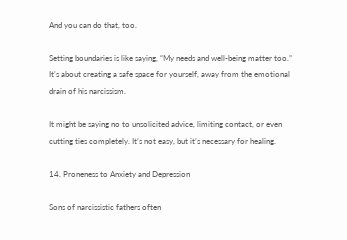And you can do that, too.

Setting boundaries is like saying, “My needs and well-being matter too.” It’s about creating a safe space for yourself, away from the emotional drain of his narcissism.

It might be saying no to unsolicited advice, limiting contact, or even cutting ties completely. It’s not easy, but it’s necessary for healing.

14. Proneness to Anxiety and Depression

Sons of narcissistic fathers often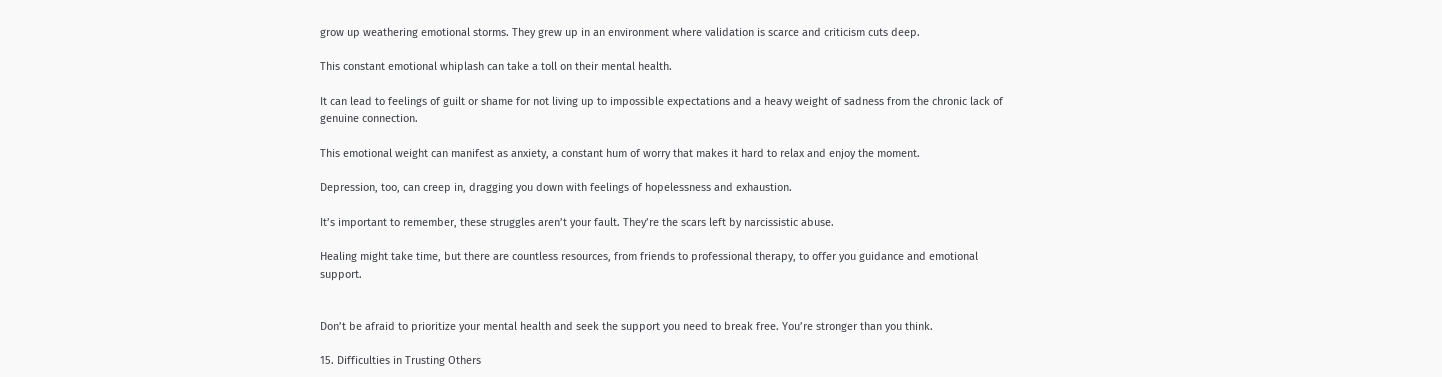grow up weathering emotional storms. They grew up in an environment where validation is scarce and criticism cuts deep.

This constant emotional whiplash can take a toll on their mental health.

It can lead to feelings of guilt or shame for not living up to impossible expectations and a heavy weight of sadness from the chronic lack of genuine connection.

This emotional weight can manifest as anxiety, a constant hum of worry that makes it hard to relax and enjoy the moment.

Depression, too, can creep in, dragging you down with feelings of hopelessness and exhaustion.

It’s important to remember, these struggles aren’t your fault. They’re the scars left by narcissistic abuse.

Healing might take time, but there are countless resources, from friends to professional therapy, to offer you guidance and emotional support.


Don’t be afraid to prioritize your mental health and seek the support you need to break free. You’re stronger than you think.

15. Difficulties in Trusting Others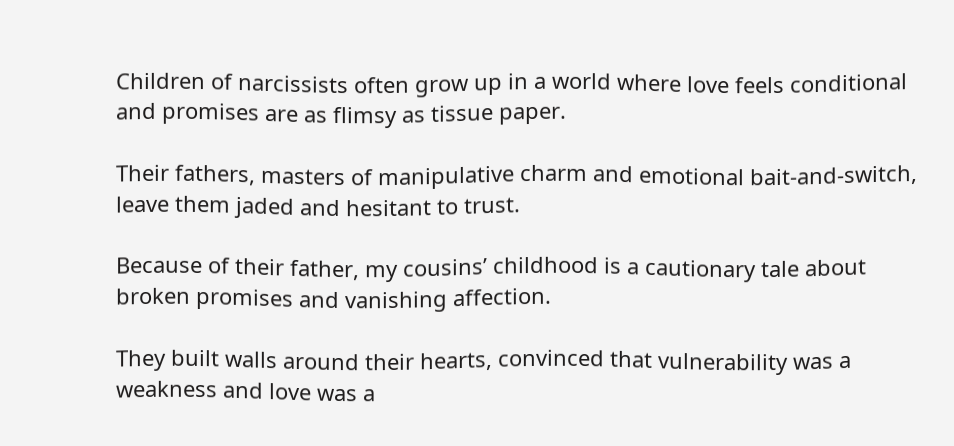Children of narcissists often grow up in a world where love feels conditional and promises are as flimsy as tissue paper.

Their fathers, masters of manipulative charm and emotional bait-and-switch, leave them jaded and hesitant to trust.

Because of their father, my cousins’ childhood is a cautionary tale about broken promises and vanishing affection.

They built walls around their hearts, convinced that vulnerability was a weakness and love was a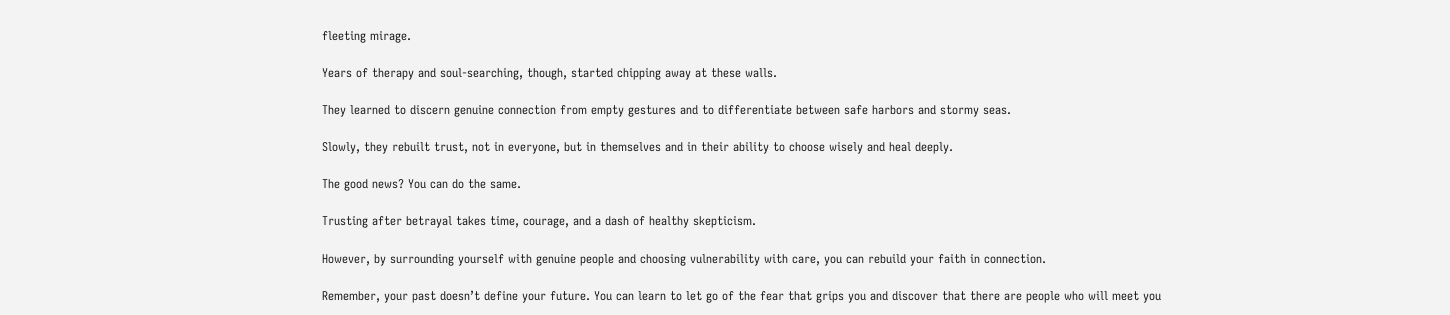fleeting mirage.

Years of therapy and soul-searching, though, started chipping away at these walls.

They learned to discern genuine connection from empty gestures and to differentiate between safe harbors and stormy seas.

Slowly, they rebuilt trust, not in everyone, but in themselves and in their ability to choose wisely and heal deeply.

The good news? You can do the same.

Trusting after betrayal takes time, courage, and a dash of healthy skepticism.

However, by surrounding yourself with genuine people and choosing vulnerability with care, you can rebuild your faith in connection.

Remember, your past doesn’t define your future. You can learn to let go of the fear that grips you and discover that there are people who will meet you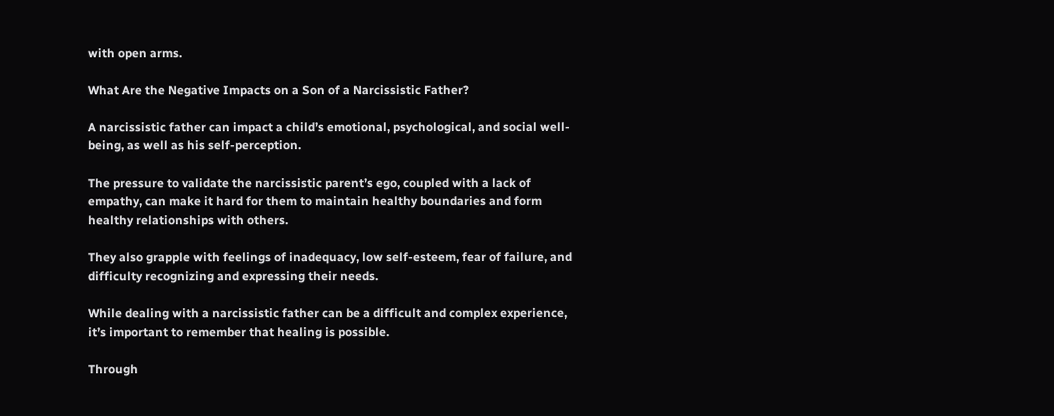with open arms.

What Are the Negative Impacts on a Son of a Narcissistic Father?

A narcissistic father can impact a child’s emotional, psychological, and social well-being, as well as his self-perception.

The pressure to validate the narcissistic parent’s ego, coupled with a lack of empathy, can make it hard for them to maintain healthy boundaries and form healthy relationships with others.

They also grapple with feelings of inadequacy, low self-esteem, fear of failure, and difficulty recognizing and expressing their needs.

While dealing with a narcissistic father can be a difficult and complex experience, it’s important to remember that healing is possible.

Through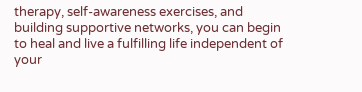therapy, self-awareness exercises, and building supportive networks, you can begin to heal and live a fulfilling life independent of your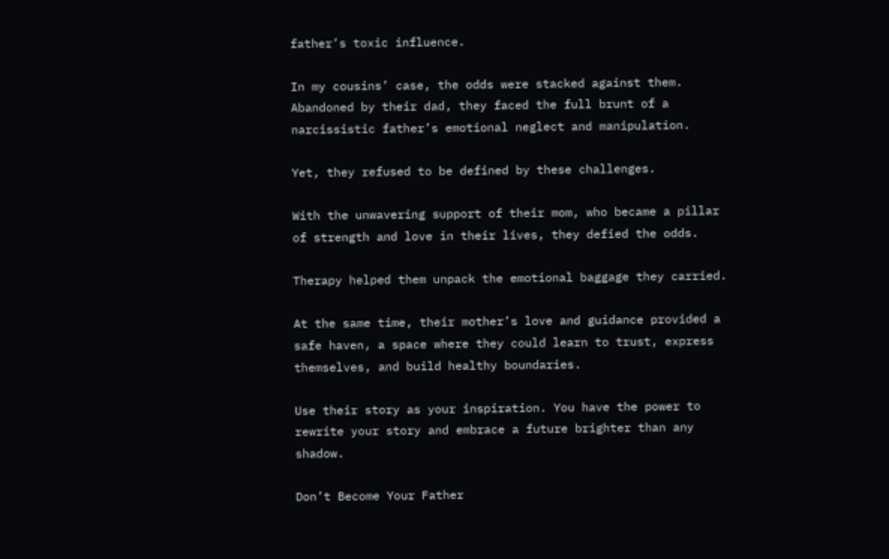father’s toxic influence.

In my cousins’ case, the odds were stacked against them. Abandoned by their dad, they faced the full brunt of a narcissistic father’s emotional neglect and manipulation.

Yet, they refused to be defined by these challenges.

With the unwavering support of their mom, who became a pillar of strength and love in their lives, they defied the odds.

Therapy helped them unpack the emotional baggage they carried.

At the same time, their mother’s love and guidance provided a safe haven, a space where they could learn to trust, express themselves, and build healthy boundaries.

Use their story as your inspiration. You have the power to rewrite your story and embrace a future brighter than any shadow.

Don’t Become Your Father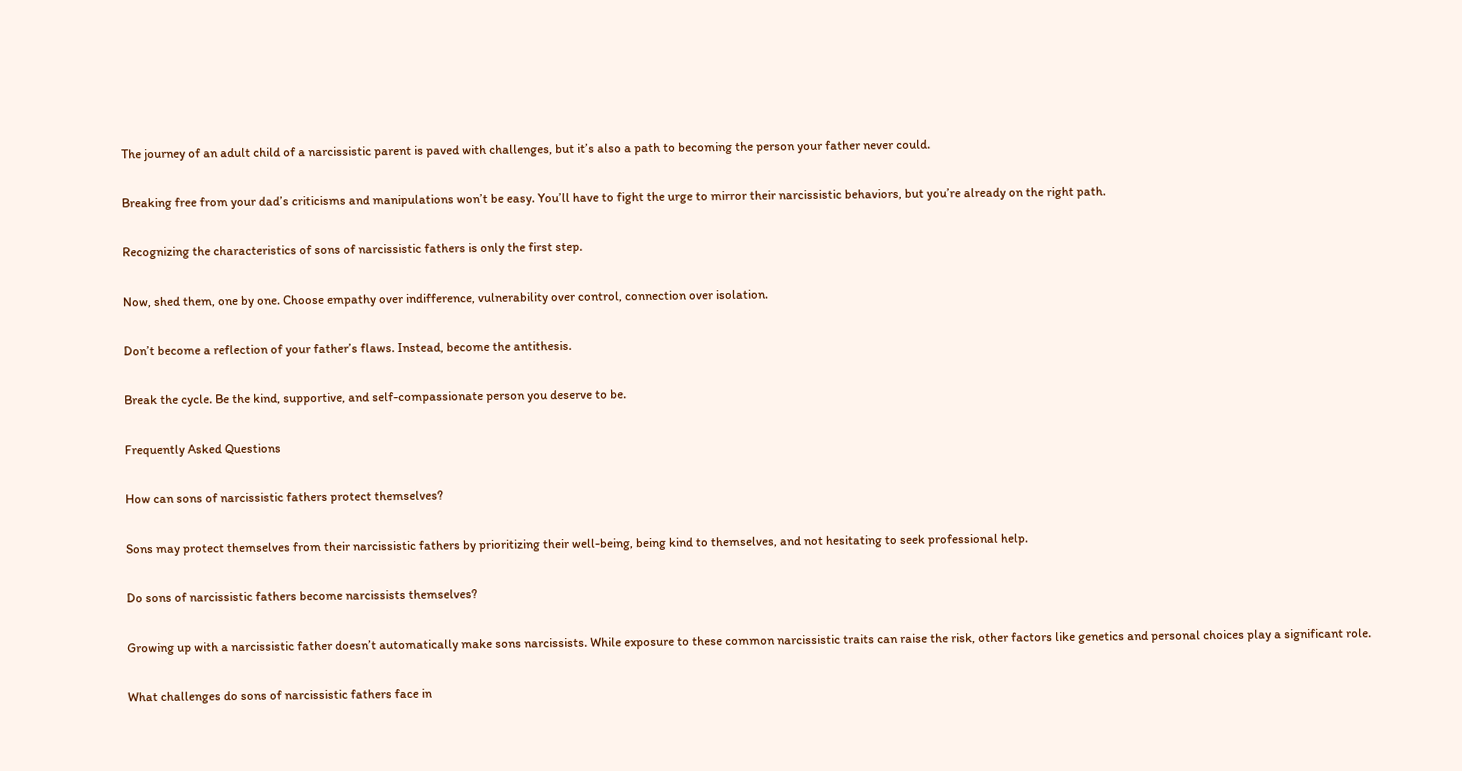The journey of an adult child of a narcissistic parent is paved with challenges, but it’s also a path to becoming the person your father never could.

Breaking free from your dad’s criticisms and manipulations won’t be easy. You’ll have to fight the urge to mirror their narcissistic behaviors, but you’re already on the right path.

Recognizing the characteristics of sons of narcissistic fathers is only the first step.

Now, shed them, one by one. Choose empathy over indifference, vulnerability over control, connection over isolation.

Don’t become a reflection of your father’s flaws. Instead, become the antithesis.

Break the cycle. Be the kind, supportive, and self-compassionate person you deserve to be.

Frequently Asked Questions

How can sons of narcissistic fathers protect themselves?

Sons may protect themselves from their narcissistic fathers by prioritizing their well-being, being kind to themselves, and not hesitating to seek professional help.

Do sons of narcissistic fathers become narcissists themselves?

Growing up with a narcissistic father doesn’t automatically make sons narcissists. While exposure to these common narcissistic traits can raise the risk, other factors like genetics and personal choices play a significant role.

What challenges do sons of narcissistic fathers face in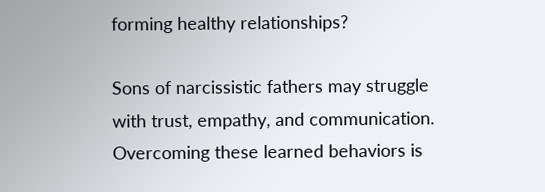forming healthy relationships?

Sons of narcissistic fathers may struggle with trust, empathy, and communication. Overcoming these learned behaviors is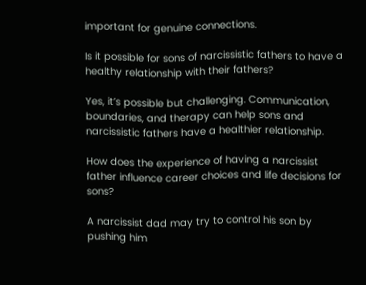important for genuine connections.

Is it possible for sons of narcissistic fathers to have a healthy relationship with their fathers?

Yes, it’s possible but challenging. Communication, boundaries, and therapy can help sons and narcissistic fathers have a healthier relationship.

How does the experience of having a narcissist father influence career choices and life decisions for sons?

A narcissist dad may try to control his son by pushing him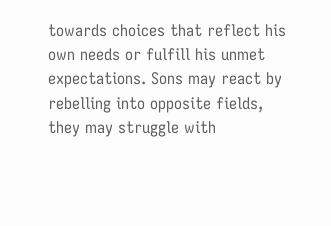towards choices that reflect his own needs or fulfill his unmet expectations. Sons may react by rebelling into opposite fields, they may struggle with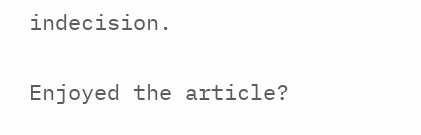indecision.

Enjoyed the article?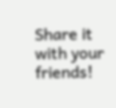Share it with your friends!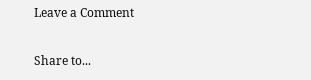Leave a Comment

Share to...